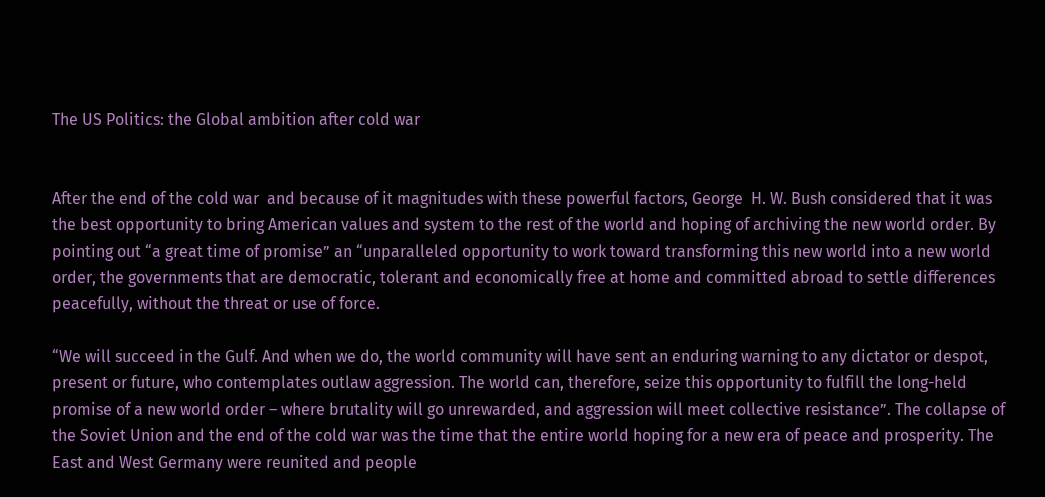The US Politics: the Global ambition after cold war


After the end of the cold war  and because of it magnitudes with these powerful factors, George  H. W. Bush considered that it was the best opportunity to bring American values and system to the rest of the world and hoping of archiving the new world order. By pointing out “a great time of promise” an “unparalleled opportunity to work toward transforming this new world into a new world order, the governments that are democratic, tolerant and economically free at home and committed abroad to settle differences peacefully, without the threat or use of force.

“We will succeed in the Gulf. And when we do, the world community will have sent an enduring warning to any dictator or despot, present or future, who contemplates outlaw aggression. The world can, therefore, seize this opportunity to fulfill the long-held promise of a new world order – where brutality will go unrewarded, and aggression will meet collective resistance”. The collapse of the Soviet Union and the end of the cold war was the time that the entire world hoping for a new era of peace and prosperity. The East and West Germany were reunited and people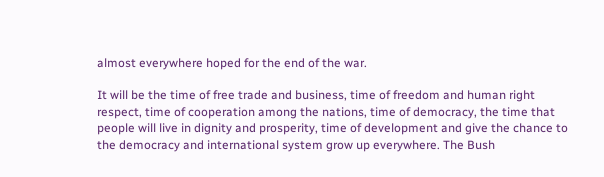almost everywhere hoped for the end of the war.

It will be the time of free trade and business, time of freedom and human right respect, time of cooperation among the nations, time of democracy, the time that people will live in dignity and prosperity, time of development and give the chance to the democracy and international system grow up everywhere. The Bush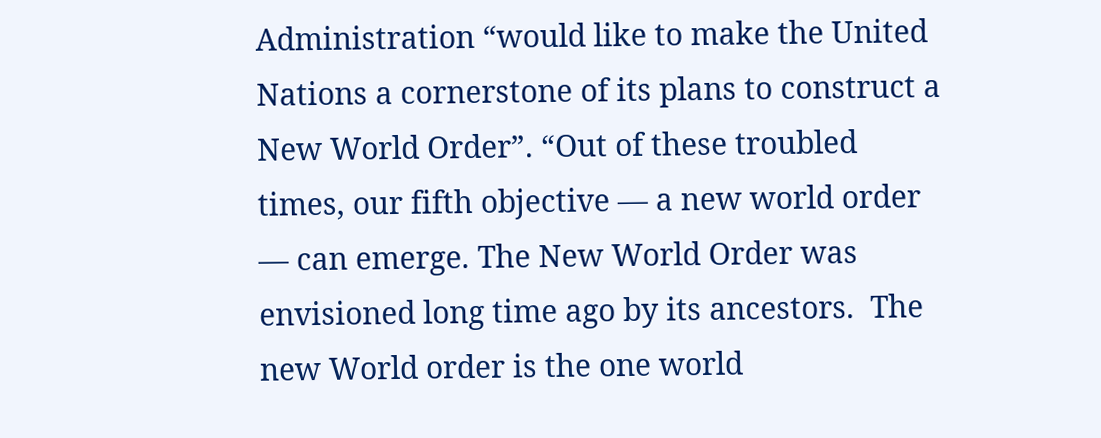Administration “would like to make the United Nations a cornerstone of its plans to construct a New World Order”. “Out of these troubled times, our fifth objective — a new world order — can emerge. The New World Order was envisioned long time ago by its ancestors.  The new World order is the one world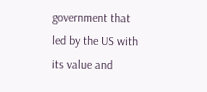government that led by the US with its value and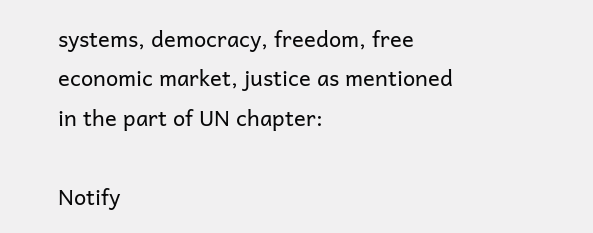systems, democracy, freedom, free economic market, justice as mentioned in the part of UN chapter:

Notify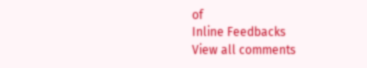of
Inline Feedbacks
View all comments